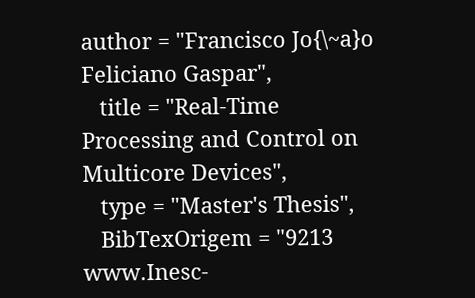author = "Francisco Jo{\~a}o Feliciano Gaspar",
   title = "Real-Time Processing and Control on Multicore Devices",
   type = "Master's Thesis",
   BibTexOrigem = "9213 www.Inesc-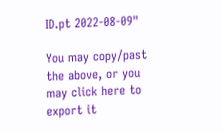ID.pt 2022-08-09"

You may copy/past the above, or you may click here to export it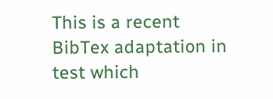This is a recent BibTex adaptation in test which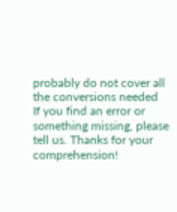probably do not cover all the conversions needed
If you find an error or something missing, please tell us. Thanks for your comprehension!